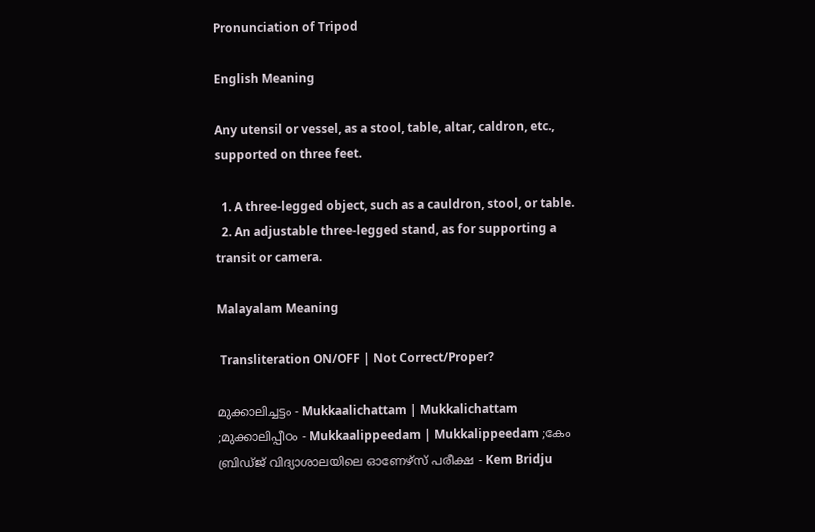Pronunciation of Tripod

English Meaning

Any utensil or vessel, as a stool, table, altar, caldron, etc., supported on three feet.

  1. A three-legged object, such as a cauldron, stool, or table.
  2. An adjustable three-legged stand, as for supporting a transit or camera.

Malayalam Meaning

 Transliteration ON/OFF | Not Correct/Proper?

മുക്കാലിച്ചട്ടം - Mukkaalichattam | Mukkalichattam ;മുക്കാലിപ്പീഠം - Mukkaalippeedam | Mukkalippeedam ;കേം ബ്രിഡ്‌ജ്‌ വിദ്യാശാലയിലെ ഓണേഴ്‌സ്‌ പരീക്ഷ - Kem Bridju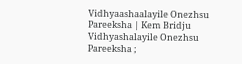Vidhyaashaalayile Onezhsu Pareeksha | Kem Bridju Vidhyashalayile Onezhsu Pareeksha ;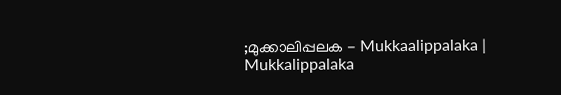;മുക്കാലിപ്പലക - Mukkaalippalaka | Mukkalippalaka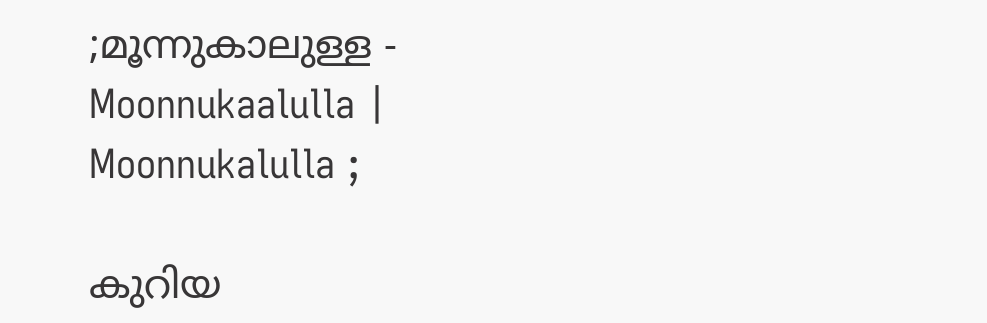;മൂന്നുകാലുള്ള - Moonnukaalulla | Moonnukalulla ;

കുറിയ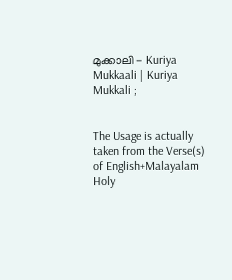മുക്കാലി - Kuriya Mukkaali | Kuriya Mukkali ;


The Usage is actually taken from the Verse(s) of English+Malayalam Holy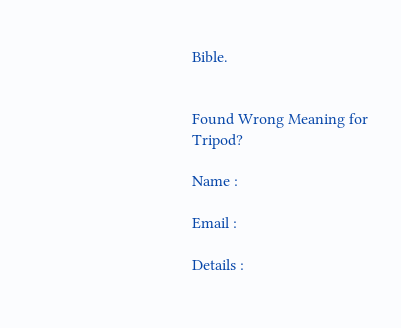Bible.


Found Wrong Meaning for Tripod?

Name :

Email :

Details :